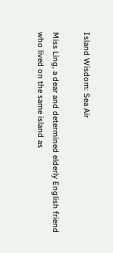Island Wisdom: Sea Air

Miss Ling, a dear and determined elderly English friend who lived on the same island as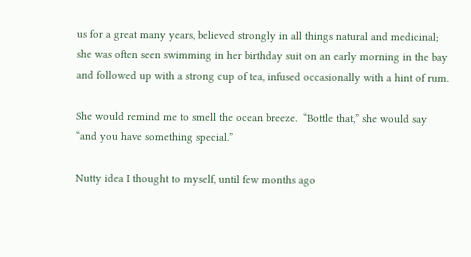us for a great many years, believed strongly in all things natural and medicinal; she was often seen swimming in her birthday suit on an early morning in the bay and followed up with a strong cup of tea, infused occasionally with a hint of rum.

She would remind me to smell the ocean breeze.  “Bottle that,” she would say “and you have something special.”

Nutty idea I thought to myself, until few months ago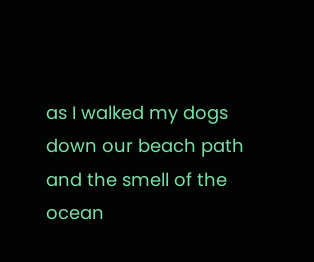as I walked my dogs down our beach path and the smell of the ocean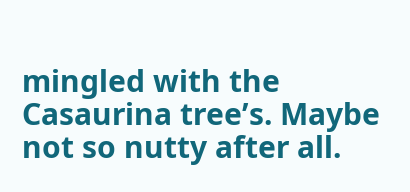mingled with the Casaurina tree’s. Maybe not so nutty after all.